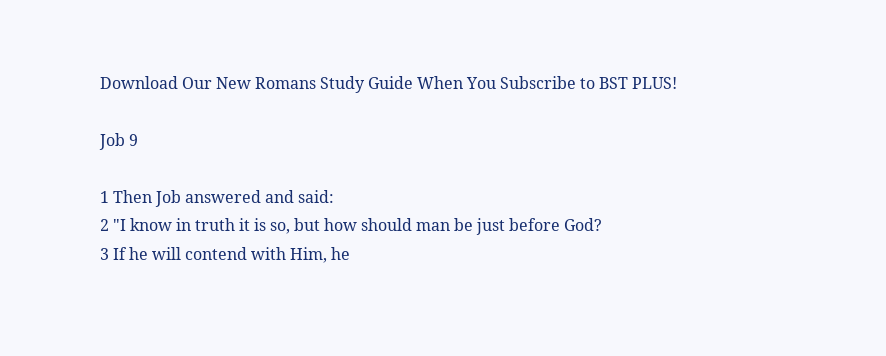Download Our New Romans Study Guide When You Subscribe to BST PLUS!

Job 9

1 Then Job answered and said:
2 "I know in truth it is so, but how should man be just before God?
3 If he will contend with Him, he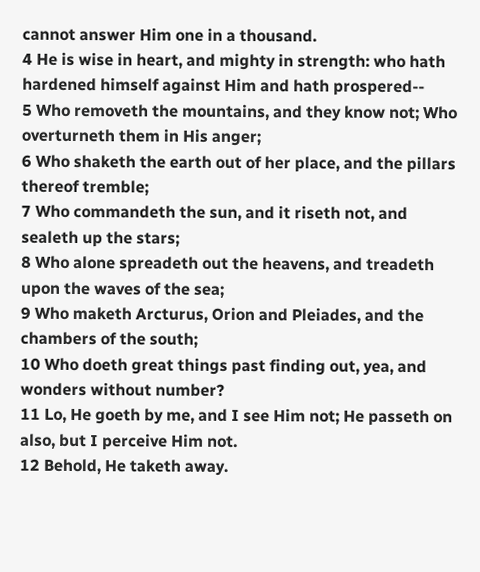cannot answer Him one in a thousand.
4 He is wise in heart, and mighty in strength: who hath hardened himself against Him and hath prospered--
5 Who removeth the mountains, and they know not; Who overturneth them in His anger;
6 Who shaketh the earth out of her place, and the pillars thereof tremble;
7 Who commandeth the sun, and it riseth not, and sealeth up the stars;
8 Who alone spreadeth out the heavens, and treadeth upon the waves of the sea;
9 Who maketh Arcturus, Orion and Pleiades, and the chambers of the south;
10 Who doeth great things past finding out, yea, and wonders without number?
11 Lo, He goeth by me, and I see Him not; He passeth on also, but I perceive Him not.
12 Behold, He taketh away.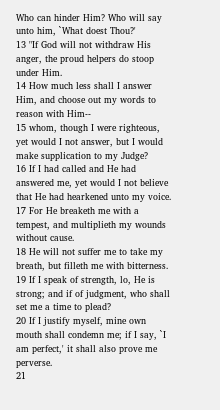Who can hinder Him? Who will say unto him, `What doest Thou?'
13 "If God will not withdraw His anger, the proud helpers do stoop under Him.
14 How much less shall I answer Him, and choose out my words to reason with Him--
15 whom, though I were righteous, yet would I not answer, but I would make supplication to my Judge?
16 If I had called and He had answered me, yet would I not believe that He had hearkened unto my voice.
17 For He breaketh me with a tempest, and multiplieth my wounds without cause.
18 He will not suffer me to take my breath, but filleth me with bitterness.
19 If I speak of strength, lo, He is strong; and if of judgment, who shall set me a time to plead?
20 If I justify myself, mine own mouth shall condemn me; if I say, `I am perfect,' it shall also prove me perverse.
21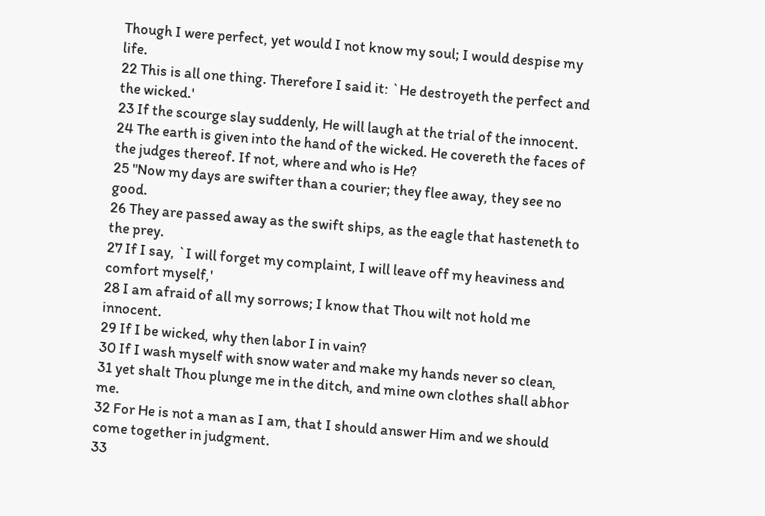Though I were perfect, yet would I not know my soul; I would despise my life.
22 This is all one thing. Therefore I said it: `He destroyeth the perfect and the wicked.'
23 If the scourge slay suddenly, He will laugh at the trial of the innocent.
24 The earth is given into the hand of the wicked. He covereth the faces of the judges thereof. If not, where and who is He?
25 "Now my days are swifter than a courier; they flee away, they see no good.
26 They are passed away as the swift ships, as the eagle that hasteneth to the prey.
27 If I say, `I will forget my complaint, I will leave off my heaviness and comfort myself,'
28 I am afraid of all my sorrows; I know that Thou wilt not hold me innocent.
29 If I be wicked, why then labor I in vain?
30 If I wash myself with snow water and make my hands never so clean,
31 yet shalt Thou plunge me in the ditch, and mine own clothes shall abhor me.
32 For He is not a man as I am, that I should answer Him and we should come together in judgment.
33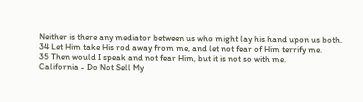Neither is there any mediator between us who might lay his hand upon us both.
34 Let Him take His rod away from me, and let not fear of Him terrify me.
35 Then would I speak and not fear Him, but it is not so with me.
California - Do Not Sell My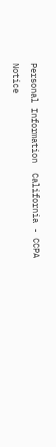Personal Information  California - CCPA Notice